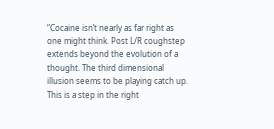“Cocaine isn’t nearly as far right as one might think. Post L/R coughstep extends beyond the evolution of a thought. The third dimensional illusion seems to be playing catch up. This is a step in the right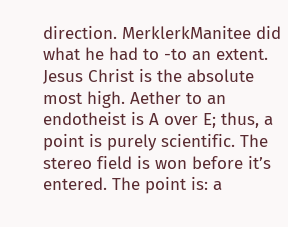direction. MerklerkManitee did what he had to -to an extent. Jesus Christ is the absolute most high. Aether to an endotheist is A over E; thus, a point is purely scientific. The stereo field is won before it’s entered. The point is: a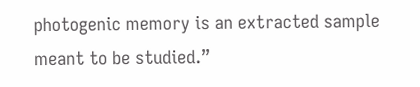photogenic memory is an extracted sample meant to be studied.”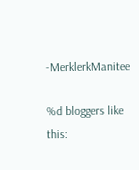-MerklerkManitee

%d bloggers like this: